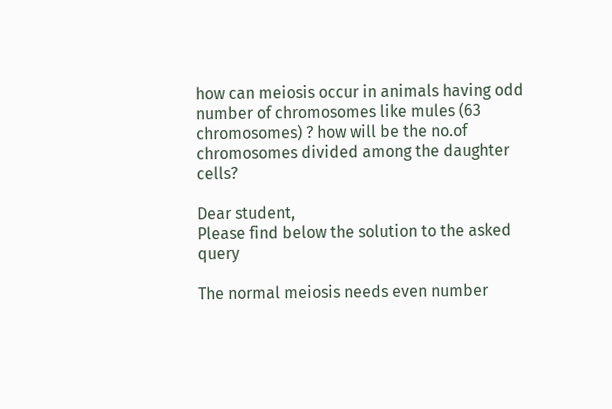how can meiosis occur in animals having odd number of chromosomes like mules (63 chromosomes) ? how will be the no.of chromosomes divided among the daughter cells?

Dear student,
Please find below the solution to the asked query

The normal meiosis needs even number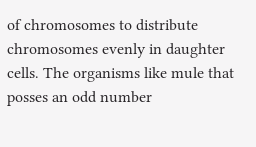of chromosomes to distribute chromosomes evenly in daughter cells. The organisms like mule that posses an odd number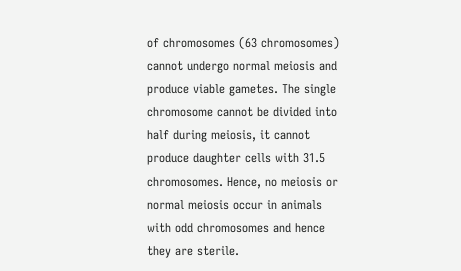of chromosomes (63 chromosomes) cannot undergo normal meiosis and produce viable gametes. The single chromosome cannot be divided into half during meiosis, it cannot produce daughter cells with 31.5 chromosomes. Hence, no meiosis or normal meiosis occur in animals with odd chromosomes and hence they are sterile.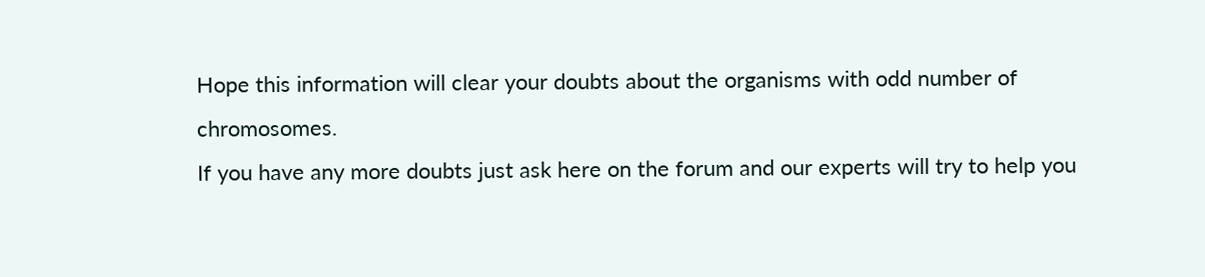Hope this information will clear your doubts about the organisms with odd number of chromosomes.
If you have any more doubts just ask here on the forum and our experts will try to help you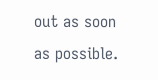out as soon as possible.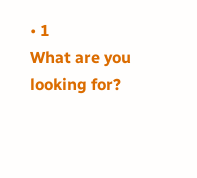• 1
What are you looking for?